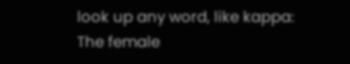look up any word, like kappa:
The female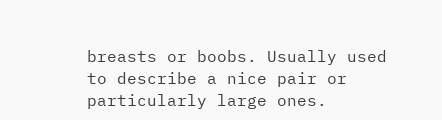breasts or boobs. Usually used to describe a nice pair or particularly large ones.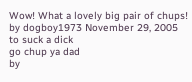Wow! What a lovely big pair of chups!
by dogboy1973 November 29, 2005
to suck a dick
go chup ya dad
by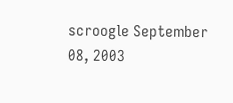scroogle September 08, 2003